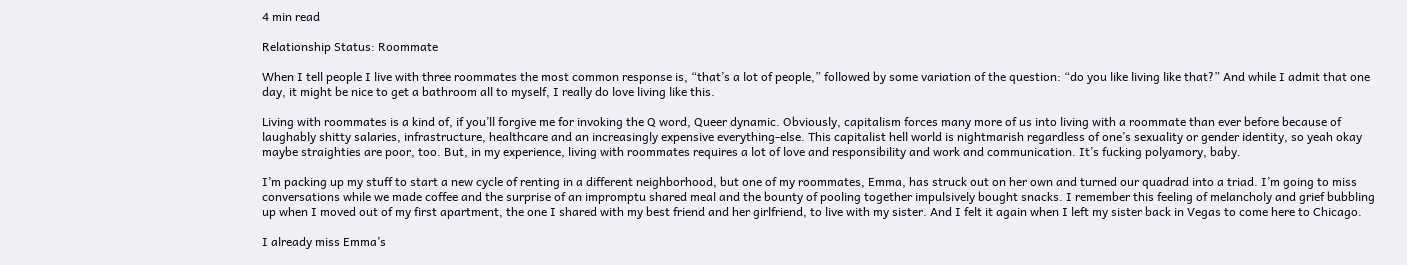4 min read

Relationship Status: Roommate

When I tell people I live with three roommates the most common response is, “that’s a lot of people,” followed by some variation of the question: “do you like living like that?” And while I admit that one day, it might be nice to get a bathroom all to myself, I really do love living like this.

Living with roommates is a kind of, if you’ll forgive me for invoking the Q word, Queer dynamic. Obviously, capitalism forces many more of us into living with a roommate than ever before because of laughably shitty salaries, infrastructure, healthcare and an increasingly expensive everything-else. This capitalist hell world is nightmarish regardless of one’s sexuality or gender identity, so yeah okay maybe straighties are poor, too. But, in my experience, living with roommates requires a lot of love and responsibility and work and communication. It’s fucking polyamory, baby.

I’m packing up my stuff to start a new cycle of renting in a different neighborhood, but one of my roommates, Emma, has struck out on her own and turned our quadrad into a triad. I’m going to miss conversations while we made coffee and the surprise of an impromptu shared meal and the bounty of pooling together impulsively bought snacks. I remember this feeling of melancholy and grief bubbling up when I moved out of my first apartment, the one I shared with my best friend and her girlfriend, to live with my sister. And I felt it again when I left my sister back in Vegas to come here to Chicago.

I already miss Emma’s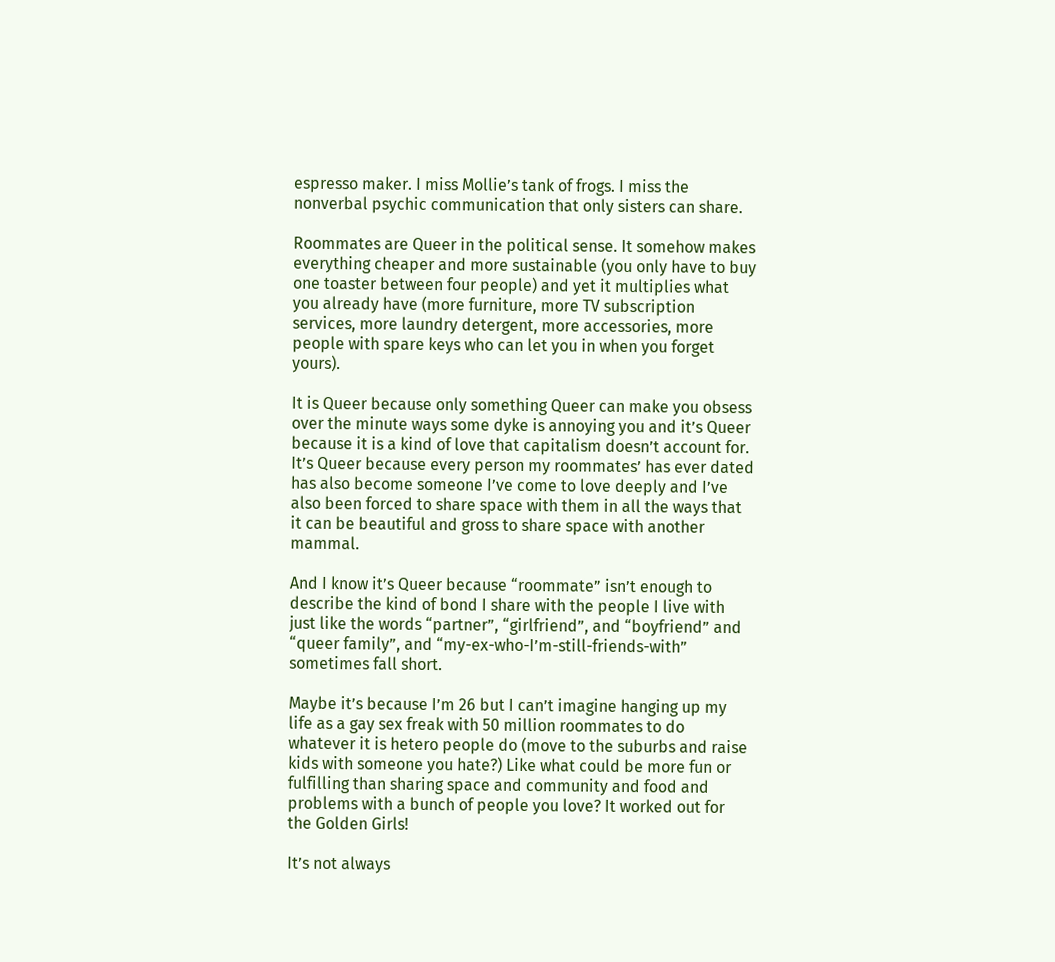espresso maker. I miss Mollie’s tank of frogs. I miss the nonverbal psychic communication that only sisters can share.

Roommates are Queer in the political sense. It somehow makes everything cheaper and more sustainable (you only have to buy one toaster between four people) and yet it multiplies what you already have (more furniture, more TV subscription services, more laundry detergent, more accessories, more people with spare keys who can let you in when you forget yours).

It is Queer because only something Queer can make you obsess over the minute ways some dyke is annoying you and it’s Queer because it is a kind of love that capitalism doesn’t account for. It’s Queer because every person my roommates’ has ever dated has also become someone I’ve come to love deeply and I’ve also been forced to share space with them in all the ways that it can be beautiful and gross to share space with another mammal.

And I know it’s Queer because “roommate” isn’t enough to describe the kind of bond I share with the people I live with just like the words “partner”, “girlfriend”, and “boyfriend” and “queer family”, and “my-ex-who-I’m-still-friends-with” sometimes fall short.

Maybe it’s because I’m 26 but I can’t imagine hanging up my life as a gay sex freak with 50 million roommates to do whatever it is hetero people do (move to the suburbs and raise kids with someone you hate?) Like what could be more fun or fulfilling than sharing space and community and food and problems with a bunch of people you love? It worked out for the Golden Girls!

It’s not always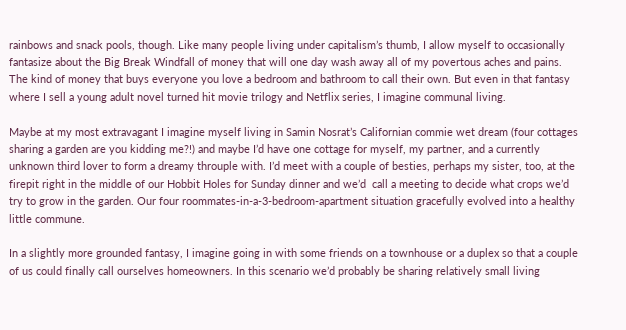rainbows and snack pools, though. Like many people living under capitalism’s thumb, I allow myself to occasionally fantasize about the Big Break Windfall of money that will one day wash away all of my povertous aches and pains. The kind of money that buys everyone you love a bedroom and bathroom to call their own. But even in that fantasy where I sell a young adult novel turned hit movie trilogy and Netflix series, I imagine communal living.

Maybe at my most extravagant I imagine myself living in Samin Nosrat’s Californian commie wet dream (four cottages sharing a garden are you kidding me?!) and maybe I’d have one cottage for myself, my partner, and a currently unknown third lover to form a dreamy throuple with. I’d meet with a couple of besties, perhaps my sister, too, at the firepit right in the middle of our Hobbit Holes for Sunday dinner and we’d  call a meeting to decide what crops we’d try to grow in the garden. Our four roommates-in-a-3-bedroom-apartment situation gracefully evolved into a healthy little commune.

In a slightly more grounded fantasy, I imagine going in with some friends on a townhouse or a duplex so that a couple of us could finally call ourselves homeowners. In this scenario we’d probably be sharing relatively small living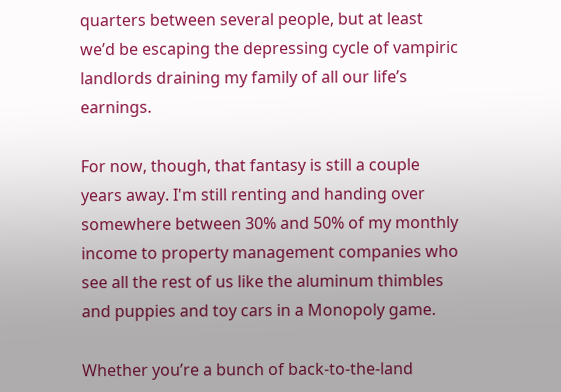quarters between several people, but at least we’d be escaping the depressing cycle of vampiric landlords draining my family of all our life’s earnings.

For now, though, that fantasy is still a couple years away. I'm still renting and handing over somewhere between 30% and 50% of my monthly income to property management companies who see all the rest of us like the aluminum thimbles and puppies and toy cars in a Monopoly game.

Whether you’re a bunch of back-to-the-land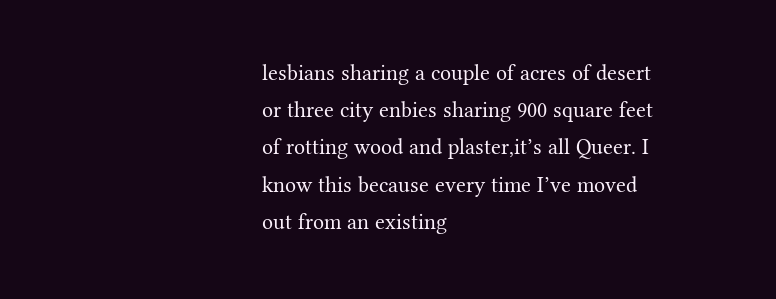lesbians sharing a couple of acres of desert or three city enbies sharing 900 square feet of rotting wood and plaster,it’s all Queer. I know this because every time I’ve moved out from an existing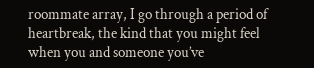roommate array, I go through a period of heartbreak, the kind that you might feel when you and someone you’ve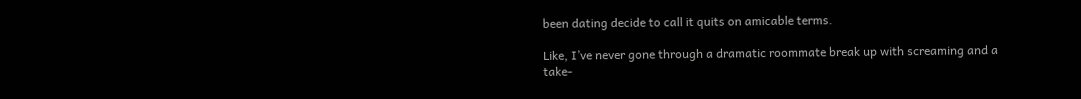been dating decide to call it quits on amicable terms.

Like, I’ve never gone through a dramatic roommate break up with screaming and a take-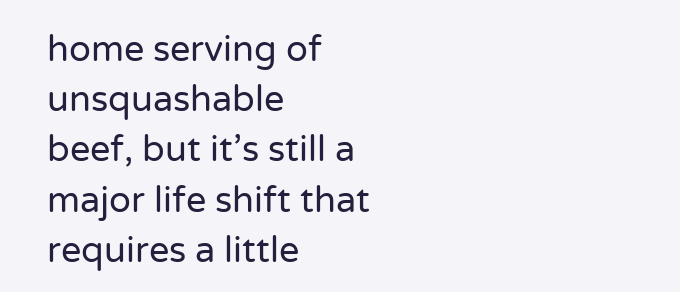home serving of unsquashable beef, but it’s still a major life shift that requires a little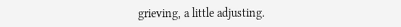grieving, a little adjusting.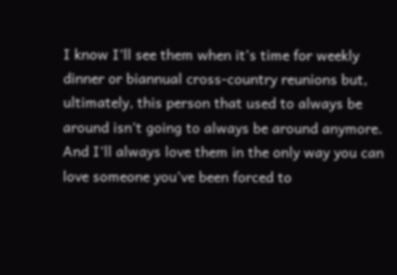I know I’ll see them when it’s time for weekly dinner or biannual cross-country reunions but, ultimately, this person that used to always be around isn’t going to always be around anymore. And I’ll always love them in the only way you can love someone you’ve been forced to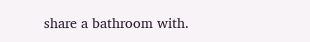share a bathroom with.